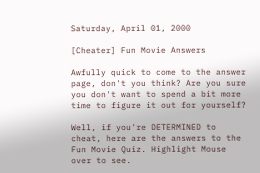Saturday, April 01, 2000

[Cheater] Fun Movie Answers

Awfully quick to come to the answer page, don't you think? Are you sure you don't want to spend a bit more time to figure it out for yourself?

Well, if you're DETERMINED to cheat, here are the answers to the Fun Movie Quiz. Highlight Mouse over to see.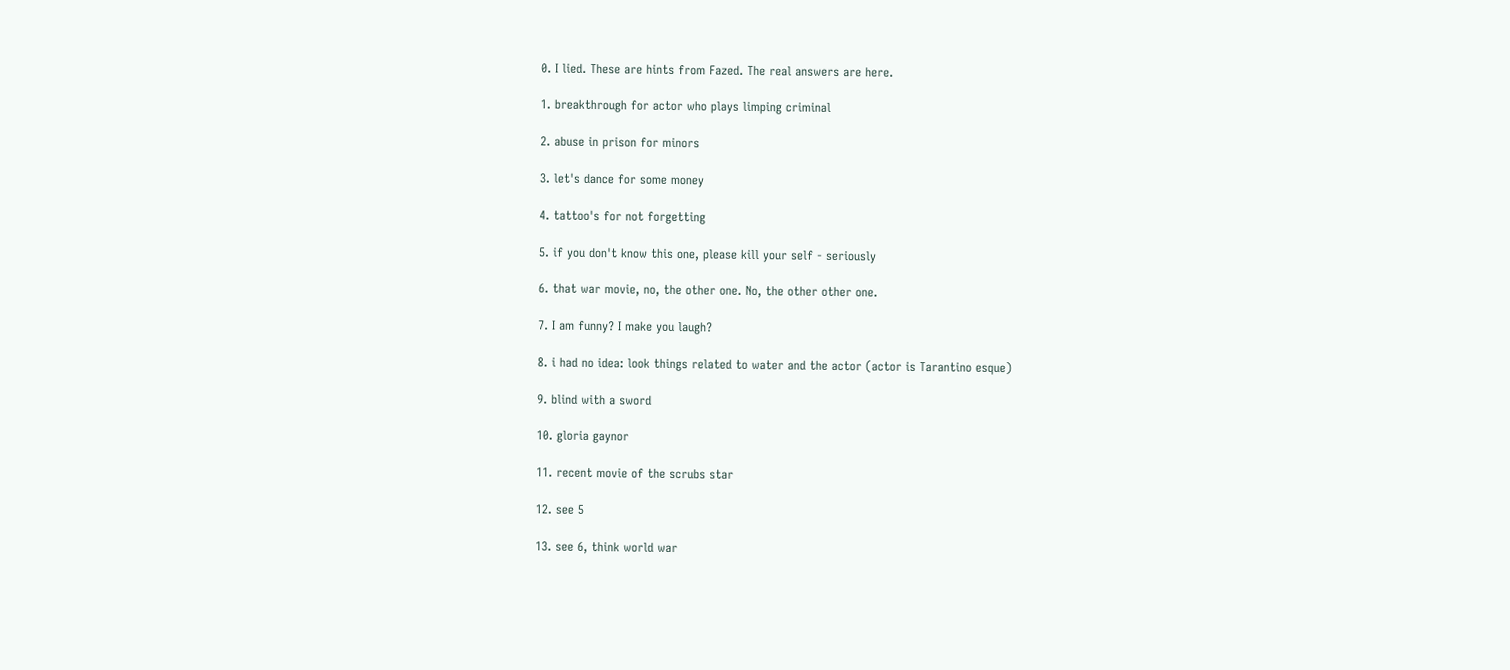0. I lied. These are hints from Fazed. The real answers are here.

1. breakthrough for actor who plays limping criminal

2. abuse in prison for minors

3. let's dance for some money

4. tattoo's for not forgetting

5. if you don't know this one, please kill your self - seriously

6. that war movie, no, the other one. No, the other other one.

7. I am funny? I make you laugh?

8. i had no idea: look things related to water and the actor (actor is Tarantino esque)

9. blind with a sword

10. gloria gaynor

11. recent movie of the scrubs star

12. see 5

13. see 6, think world war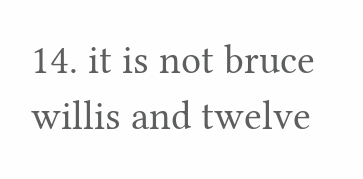14. it is not bruce willis and twelve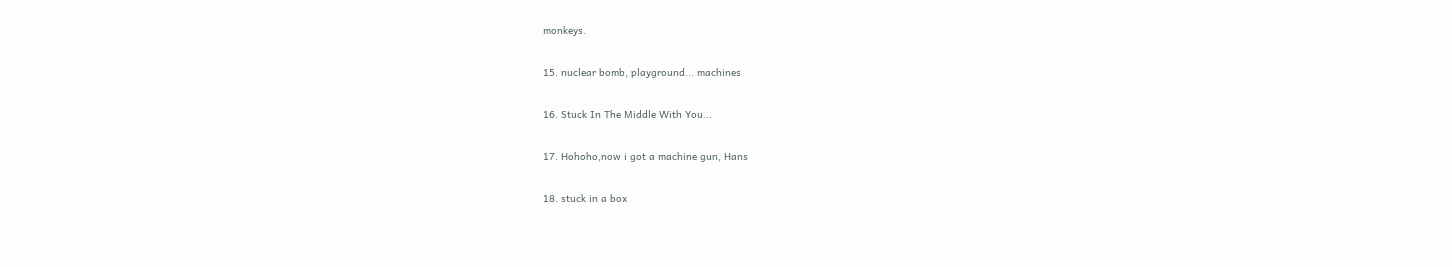monkeys.

15. nuclear bomb, playground... machines

16. Stuck In The Middle With You...

17. Hohoho,now i got a machine gun, Hans

18. stuck in a box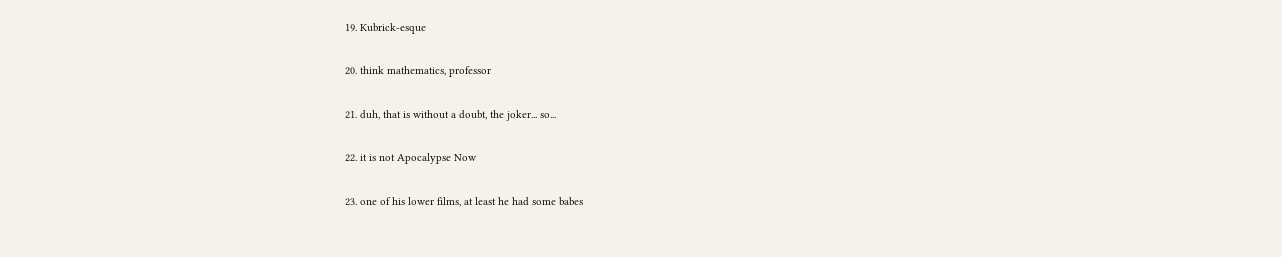19. Kubrick-esque

20. think mathematics, professor

21. duh, that is without a doubt, the joker... so...

22. it is not Apocalypse Now

23. one of his lower films, at least he had some babes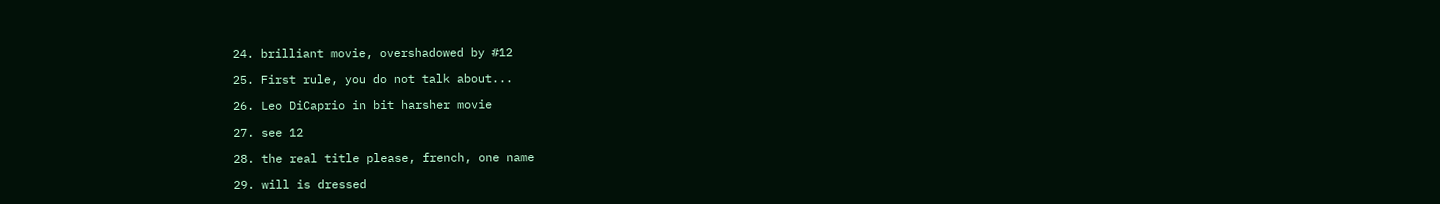24. brilliant movie, overshadowed by #12

25. First rule, you do not talk about...

26. Leo DiCaprio in bit harsher movie

27. see 12

28. the real title please, french, one name

29. will is dressed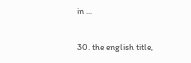in ...

30. the english title,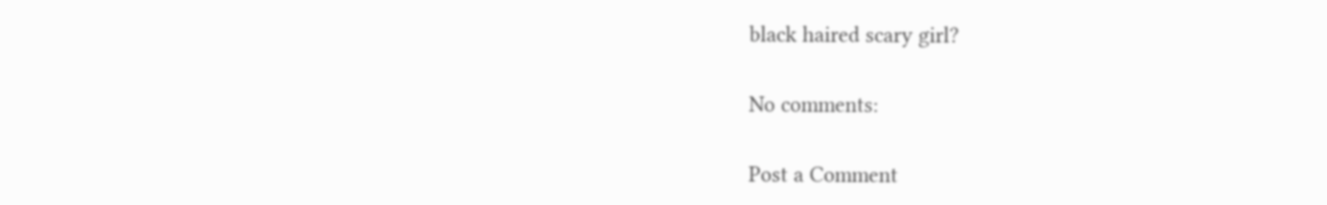black haired scary girl?

No comments:

Post a Comment